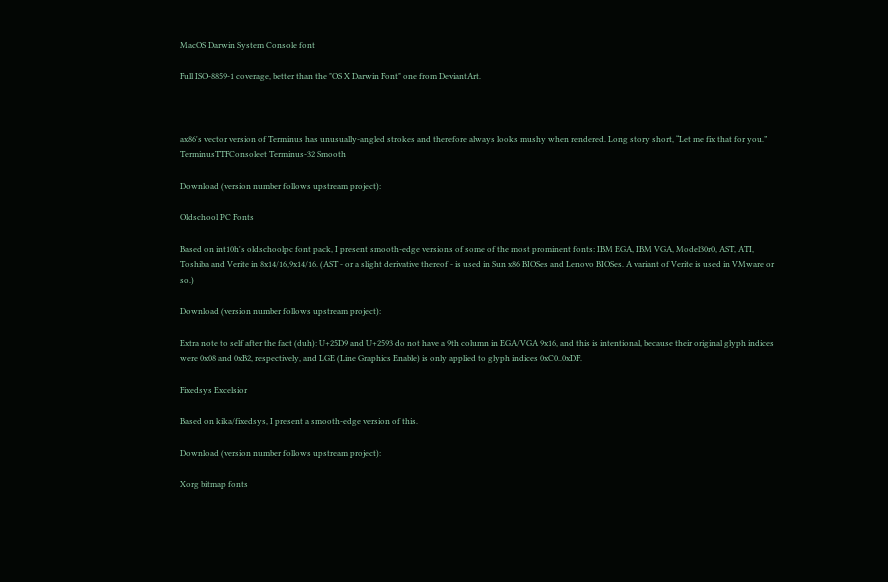MacOS Darwin System Console font

Full ISO-8859-1 coverage, better than the "OS X Darwin Font" one from DeviantArt.



ax86's vector version of Terminus has unusually-angled strokes and therefore always looks mushy when rendered. Long story short, “Let me fix that for you.”
TerminusTTFConsoleet Terminus-32 Smooth

Download (version number follows upstream project):

Oldschool PC Fonts

Based on int10h's oldschoolpc font pack, I present smooth-edge versions of some of the most prominent fonts: IBM EGA, IBM VGA, Model30r0, AST, ATI, Toshiba and Verite in 8x14/16,9x14/16. (AST - or a slight derivative thereof - is used in Sun x86 BIOSes and Lenovo BIOSes. A variant of Verite is used in VMware or so.)

Download (version number follows upstream project):

Extra note to self after the fact (duh): U+25D9 and U+2593 do not have a 9th column in EGA/VGA 9x16, and this is intentional, because their original glyph indices were 0x08 and 0xB2, respectively, and LGE (Line Graphics Enable) is only applied to glyph indices 0xC0..0xDF.

Fixedsys Excelsior

Based on kika/fixedsys, I present a smooth-edge version of this.

Download (version number follows upstream project):

Xorg bitmap fonts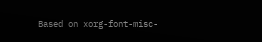Based on xorg-font-misc-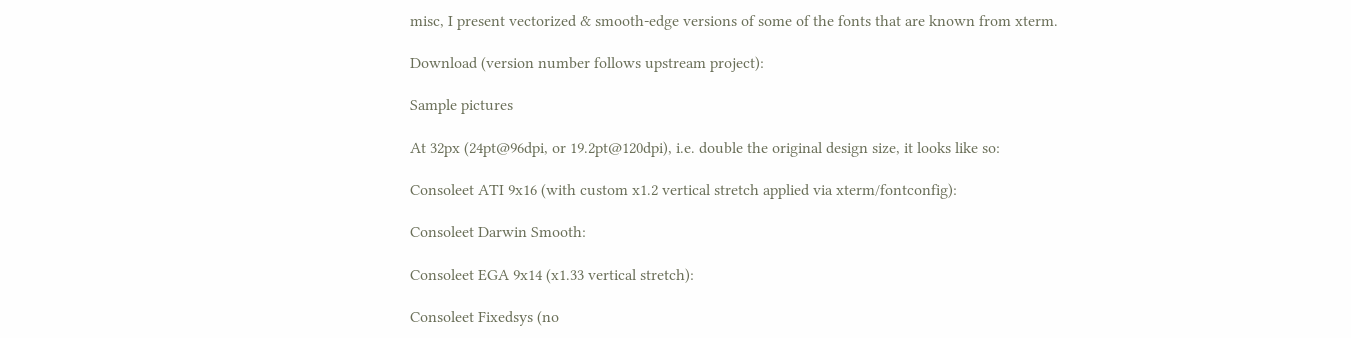misc, I present vectorized & smooth-edge versions of some of the fonts that are known from xterm.

Download (version number follows upstream project):

Sample pictures

At 32px (24pt@96dpi, or 19.2pt@120dpi), i.e. double the original design size, it looks like so:

Consoleet ATI 9x16 (with custom x1.2 vertical stretch applied via xterm/fontconfig):

Consoleet Darwin Smooth:

Consoleet EGA 9x14 (x1.33 vertical stretch):

Consoleet Fixedsys (no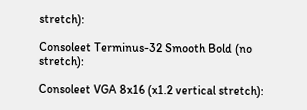stretch):

Consoleet Terminus-32 Smooth Bold (no stretch):

Consoleet VGA 8x16 (x1.2 vertical stretch):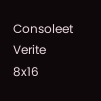Consoleet Verite 8x16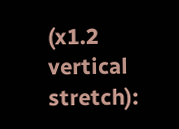(x1.2 vertical stretch):